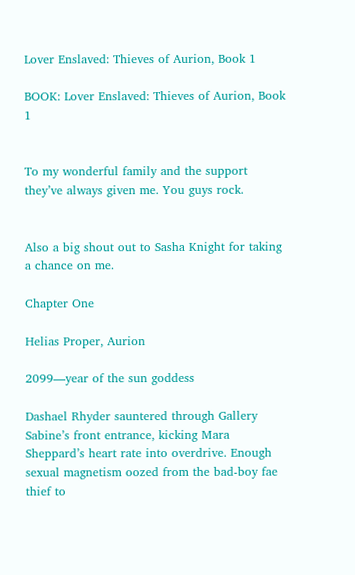Lover Enslaved: Thieves of Aurion, Book 1

BOOK: Lover Enslaved: Thieves of Aurion, Book 1


To my wonderful family and the support they’ve always given me. You guys rock.


Also a big shout out to Sasha Knight for taking a chance on me.

Chapter One

Helias Proper, Aurion

2099—year of the sun goddess

Dashael Rhyder sauntered through Gallery Sabine’s front entrance, kicking Mara Sheppard’s heart rate into overdrive. Enough sexual magnetism oozed from the bad-boy fae thief to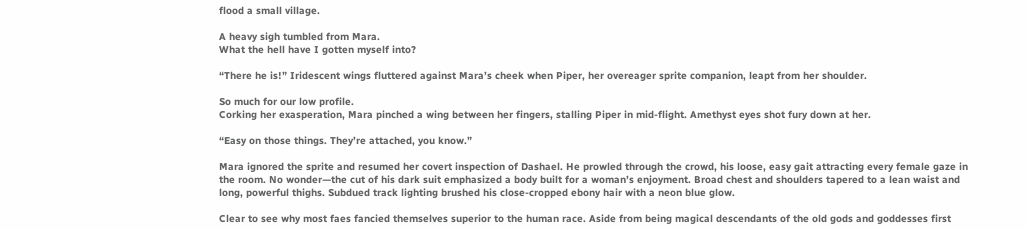flood a small village.

A heavy sigh tumbled from Mara.
What the hell have I gotten myself into?

“There he is!” Iridescent wings fluttered against Mara’s cheek when Piper, her overeager sprite companion, leapt from her shoulder.

So much for our low profile.
Corking her exasperation, Mara pinched a wing between her fingers, stalling Piper in mid-flight. Amethyst eyes shot fury down at her.

“Easy on those things. They’re attached, you know.”

Mara ignored the sprite and resumed her covert inspection of Dashael. He prowled through the crowd, his loose, easy gait attracting every female gaze in the room. No wonder—the cut of his dark suit emphasized a body built for a woman’s enjoyment. Broad chest and shoulders tapered to a lean waist and long, powerful thighs. Subdued track lighting brushed his close-cropped ebony hair with a neon blue glow.

Clear to see why most faes fancied themselves superior to the human race. Aside from being magical descendants of the old gods and goddesses first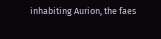inhabiting Aurion, the faes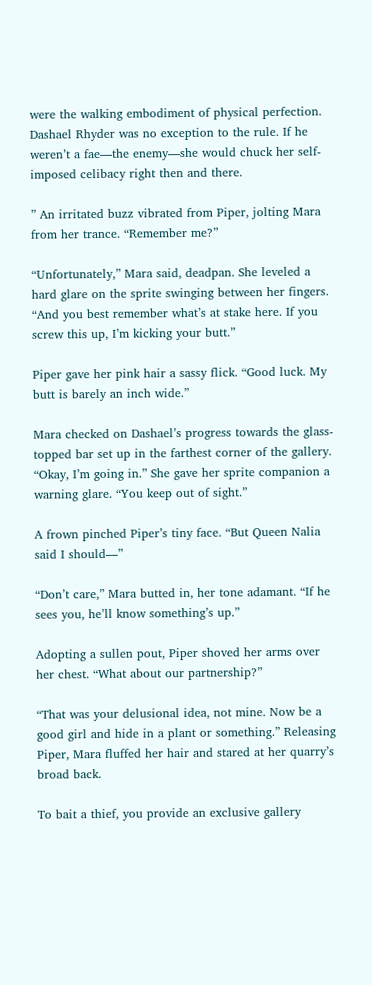were the walking embodiment of physical perfection. Dashael Rhyder was no exception to the rule. If he weren’t a fae—the enemy—she would chuck her self-imposed celibacy right then and there.

” An irritated buzz vibrated from Piper, jolting Mara from her trance. “Remember me?”

“Unfortunately,” Mara said, deadpan. She leveled a hard glare on the sprite swinging between her fingers. “And you best remember what’s at stake here. If you screw this up, I’m kicking your butt.”

Piper gave her pink hair a sassy flick. “Good luck. My butt is barely an inch wide.”

Mara checked on Dashael’s progress towards the glass-topped bar set up in the farthest corner of the gallery. “Okay, I’m going in.” She gave her sprite companion a warning glare. “You keep out of sight.”

A frown pinched Piper’s tiny face. “But Queen Nalia said I should—”

“Don’t care,” Mara butted in, her tone adamant. “If he sees you, he’ll know something’s up.”

Adopting a sullen pout, Piper shoved her arms over her chest. “What about our partnership?”

“That was your delusional idea, not mine. Now be a good girl and hide in a plant or something.” Releasing Piper, Mara fluffed her hair and stared at her quarry’s broad back.

To bait a thief, you provide an exclusive gallery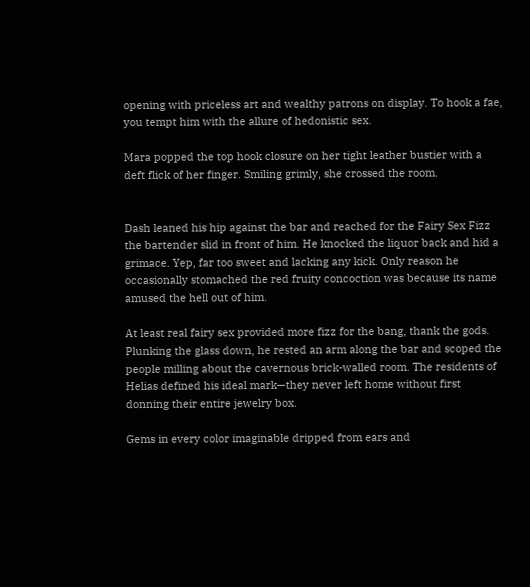opening with priceless art and wealthy patrons on display. To hook a fae, you tempt him with the allure of hedonistic sex.

Mara popped the top hook closure on her tight leather bustier with a deft flick of her finger. Smiling grimly, she crossed the room.


Dash leaned his hip against the bar and reached for the Fairy Sex Fizz the bartender slid in front of him. He knocked the liquor back and hid a grimace. Yep, far too sweet and lacking any kick. Only reason he occasionally stomached the red fruity concoction was because its name amused the hell out of him.

At least real fairy sex provided more fizz for the bang, thank the gods. Plunking the glass down, he rested an arm along the bar and scoped the people milling about the cavernous brick-walled room. The residents of Helias defined his ideal mark—they never left home without first donning their entire jewelry box.

Gems in every color imaginable dripped from ears and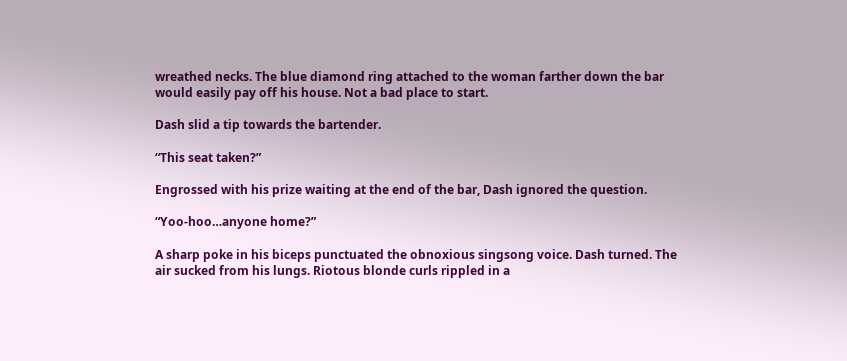wreathed necks. The blue diamond ring attached to the woman farther down the bar would easily pay off his house. Not a bad place to start.

Dash slid a tip towards the bartender.

“This seat taken?”

Engrossed with his prize waiting at the end of the bar, Dash ignored the question.

“Yoo-hoo…anyone home?”

A sharp poke in his biceps punctuated the obnoxious singsong voice. Dash turned. The air sucked from his lungs. Riotous blonde curls rippled in a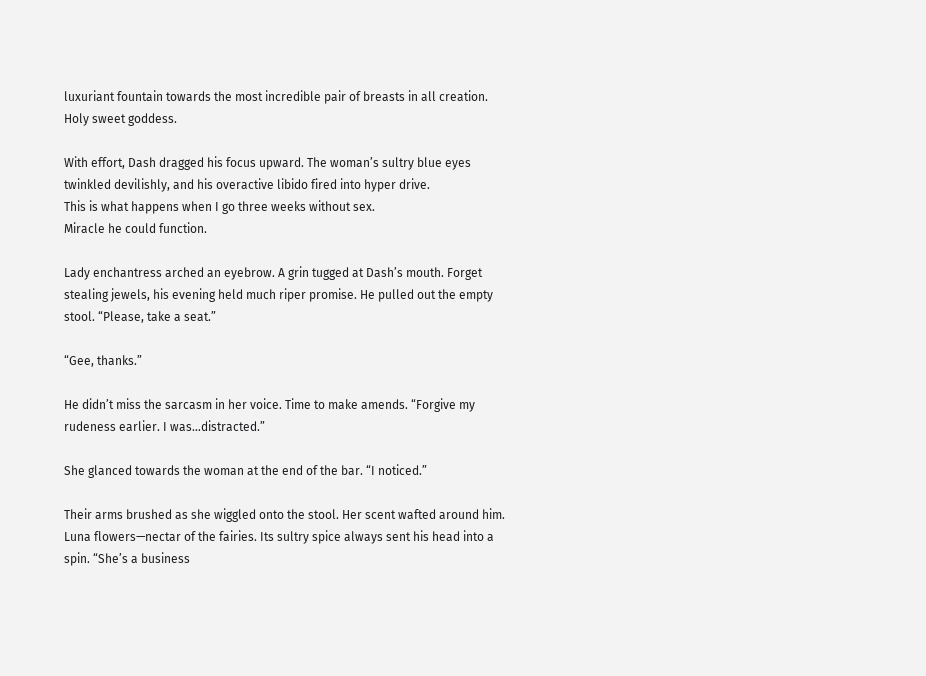luxuriant fountain towards the most incredible pair of breasts in all creation.
Holy sweet goddess.

With effort, Dash dragged his focus upward. The woman’s sultry blue eyes twinkled devilishly, and his overactive libido fired into hyper drive.
This is what happens when I go three weeks without sex.
Miracle he could function.

Lady enchantress arched an eyebrow. A grin tugged at Dash’s mouth. Forget stealing jewels, his evening held much riper promise. He pulled out the empty stool. “Please, take a seat.”

“Gee, thanks.”

He didn’t miss the sarcasm in her voice. Time to make amends. “Forgive my rudeness earlier. I was…distracted.”

She glanced towards the woman at the end of the bar. “I noticed.”

Their arms brushed as she wiggled onto the stool. Her scent wafted around him. Luna flowers—nectar of the fairies. Its sultry spice always sent his head into a spin. “She’s a business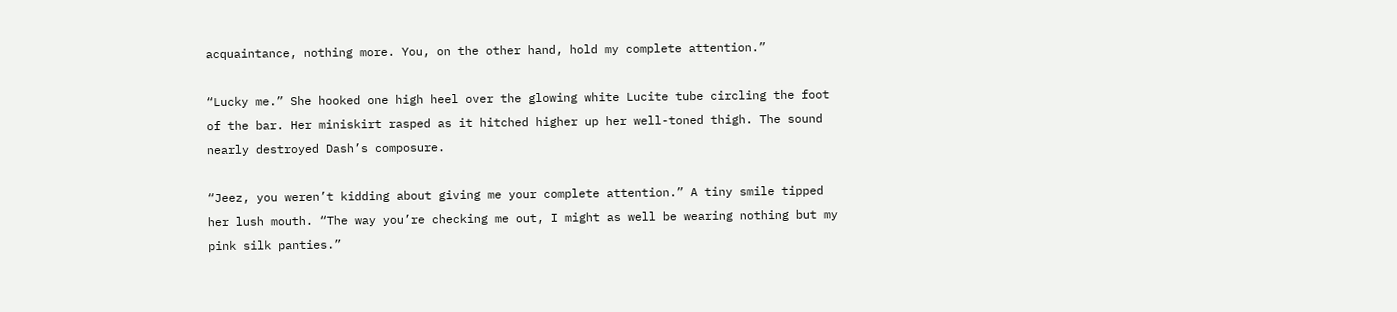acquaintance, nothing more. You, on the other hand, hold my complete attention.”

“Lucky me.” She hooked one high heel over the glowing white Lucite tube circling the foot of the bar. Her miniskirt rasped as it hitched higher up her well-toned thigh. The sound nearly destroyed Dash’s composure.

“Jeez, you weren’t kidding about giving me your complete attention.” A tiny smile tipped her lush mouth. “The way you’re checking me out, I might as well be wearing nothing but my pink silk panties.”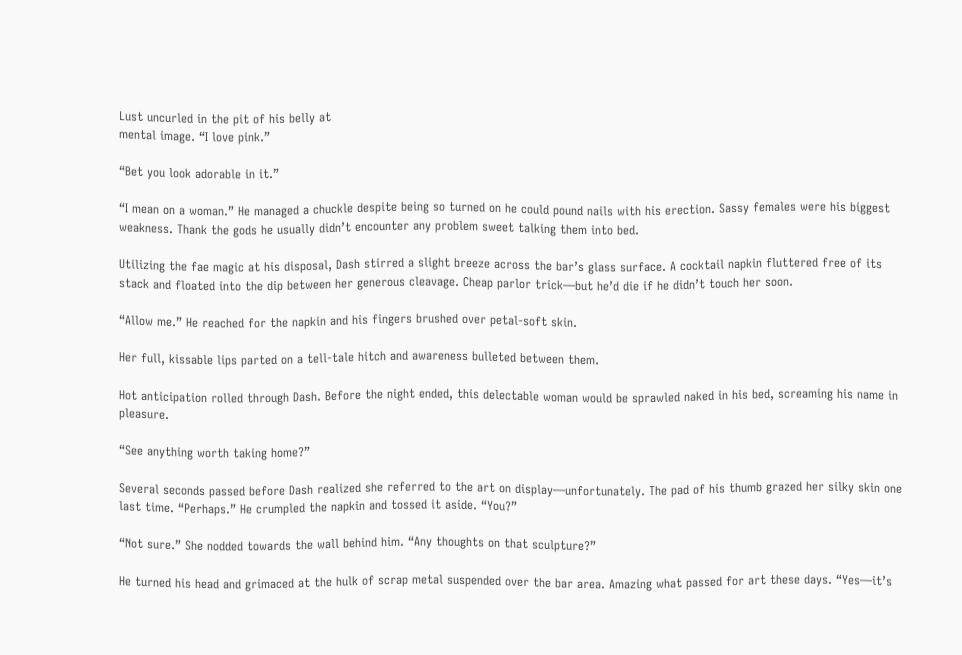Lust uncurled in the pit of his belly at
mental image. “I love pink.”

“Bet you look adorable in it.”

“I mean on a woman.” He managed a chuckle despite being so turned on he could pound nails with his erection. Sassy females were his biggest weakness. Thank the gods he usually didn’t encounter any problem sweet talking them into bed.

Utilizing the fae magic at his disposal, Dash stirred a slight breeze across the bar’s glass surface. A cocktail napkin fluttered free of its stack and floated into the dip between her generous cleavage. Cheap parlor trick—but he’d die if he didn’t touch her soon.

“Allow me.” He reached for the napkin and his fingers brushed over petal-soft skin.

Her full, kissable lips parted on a tell-tale hitch and awareness bulleted between them.

Hot anticipation rolled through Dash. Before the night ended, this delectable woman would be sprawled naked in his bed, screaming his name in pleasure.

“See anything worth taking home?”

Several seconds passed before Dash realized she referred to the art on display—unfortunately. The pad of his thumb grazed her silky skin one last time. “Perhaps.” He crumpled the napkin and tossed it aside. “You?”

“Not sure.” She nodded towards the wall behind him. “Any thoughts on that sculpture?”

He turned his head and grimaced at the hulk of scrap metal suspended over the bar area. Amazing what passed for art these days. “Yes—it’s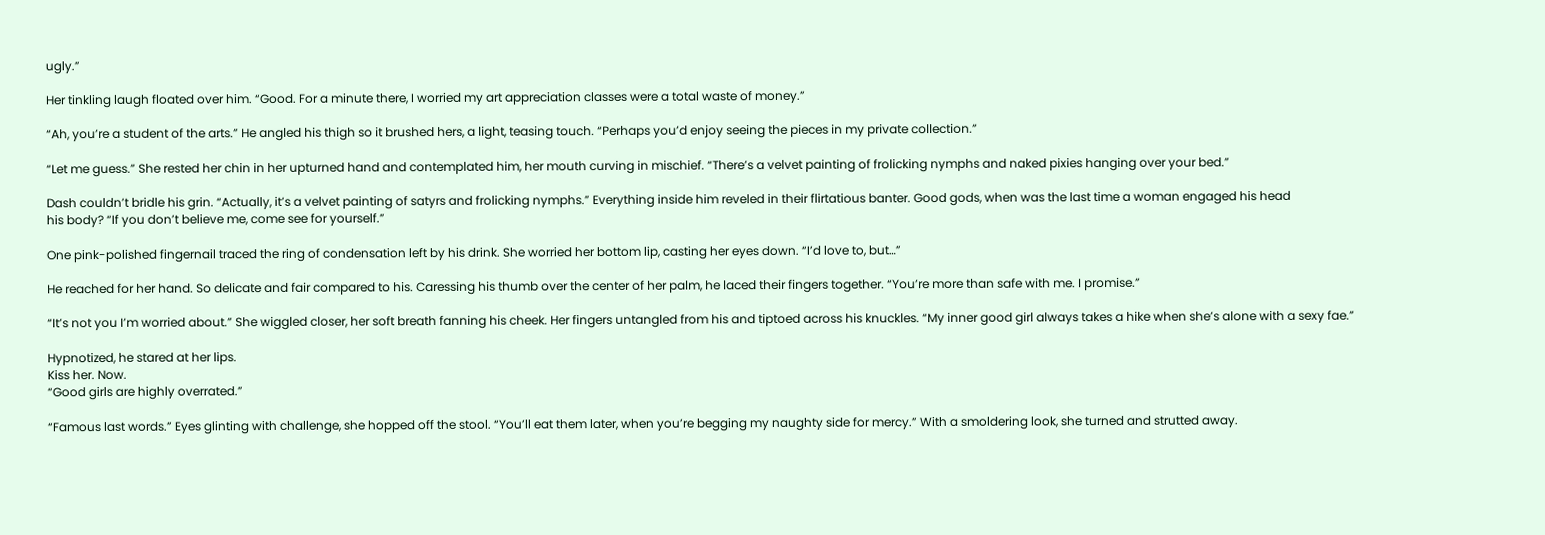ugly.”

Her tinkling laugh floated over him. “Good. For a minute there, I worried my art appreciation classes were a total waste of money.”

“Ah, you’re a student of the arts.” He angled his thigh so it brushed hers, a light, teasing touch. “Perhaps you’d enjoy seeing the pieces in my private collection.”

“Let me guess.” She rested her chin in her upturned hand and contemplated him, her mouth curving in mischief. “There’s a velvet painting of frolicking nymphs and naked pixies hanging over your bed.”

Dash couldn’t bridle his grin. “Actually, it’s a velvet painting of satyrs and frolicking nymphs.” Everything inside him reveled in their flirtatious banter. Good gods, when was the last time a woman engaged his head
his body? “If you don’t believe me, come see for yourself.”

One pink-polished fingernail traced the ring of condensation left by his drink. She worried her bottom lip, casting her eyes down. “I’d love to, but…”

He reached for her hand. So delicate and fair compared to his. Caressing his thumb over the center of her palm, he laced their fingers together. “You’re more than safe with me. I promise.”

“It’s not you I’m worried about.” She wiggled closer, her soft breath fanning his cheek. Her fingers untangled from his and tiptoed across his knuckles. “My inner good girl always takes a hike when she’s alone with a sexy fae.”

Hypnotized, he stared at her lips.
Kiss her. Now.
“Good girls are highly overrated.”

“Famous last words.” Eyes glinting with challenge, she hopped off the stool. “You’ll eat them later, when you’re begging my naughty side for mercy.” With a smoldering look, she turned and strutted away.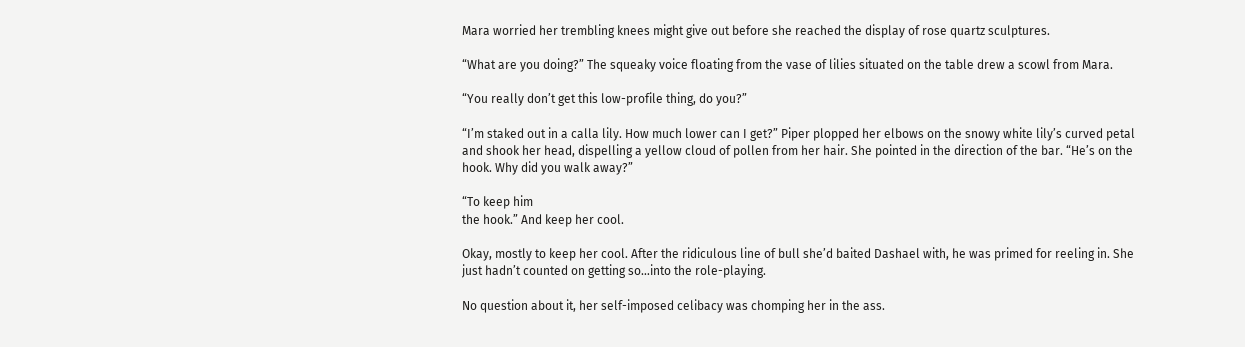Mara worried her trembling knees might give out before she reached the display of rose quartz sculptures.

“What are you doing?” The squeaky voice floating from the vase of lilies situated on the table drew a scowl from Mara.

“You really don’t get this low-profile thing, do you?”

“I’m staked out in a calla lily. How much lower can I get?” Piper plopped her elbows on the snowy white lily’s curved petal and shook her head, dispelling a yellow cloud of pollen from her hair. She pointed in the direction of the bar. “He’s on the hook. Why did you walk away?”

“To keep him
the hook.” And keep her cool.

Okay, mostly to keep her cool. After the ridiculous line of bull she’d baited Dashael with, he was primed for reeling in. She just hadn’t counted on getting so…into the role-playing.

No question about it, her self-imposed celibacy was chomping her in the ass.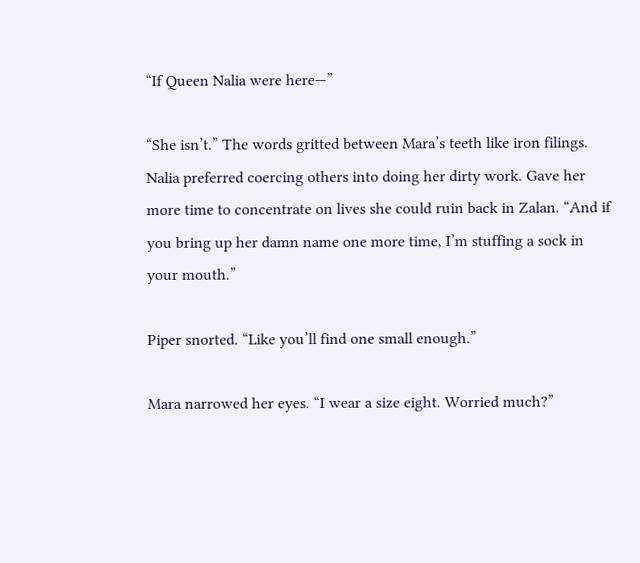“If Queen Nalia were here—”

“She isn’t.” The words gritted between Mara’s teeth like iron filings. Nalia preferred coercing others into doing her dirty work. Gave her more time to concentrate on lives she could ruin back in Zalan. “And if you bring up her damn name one more time, I’m stuffing a sock in your mouth.”

Piper snorted. “Like you’ll find one small enough.”

Mara narrowed her eyes. “I wear a size eight. Worried much?”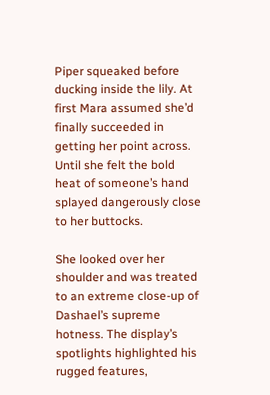Piper squeaked before ducking inside the lily. At first Mara assumed she’d finally succeeded in getting her point across. Until she felt the bold heat of someone’s hand splayed dangerously close to her buttocks.

She looked over her shoulder and was treated to an extreme close-up of Dashael’s supreme hotness. The display’s spotlights highlighted his rugged features,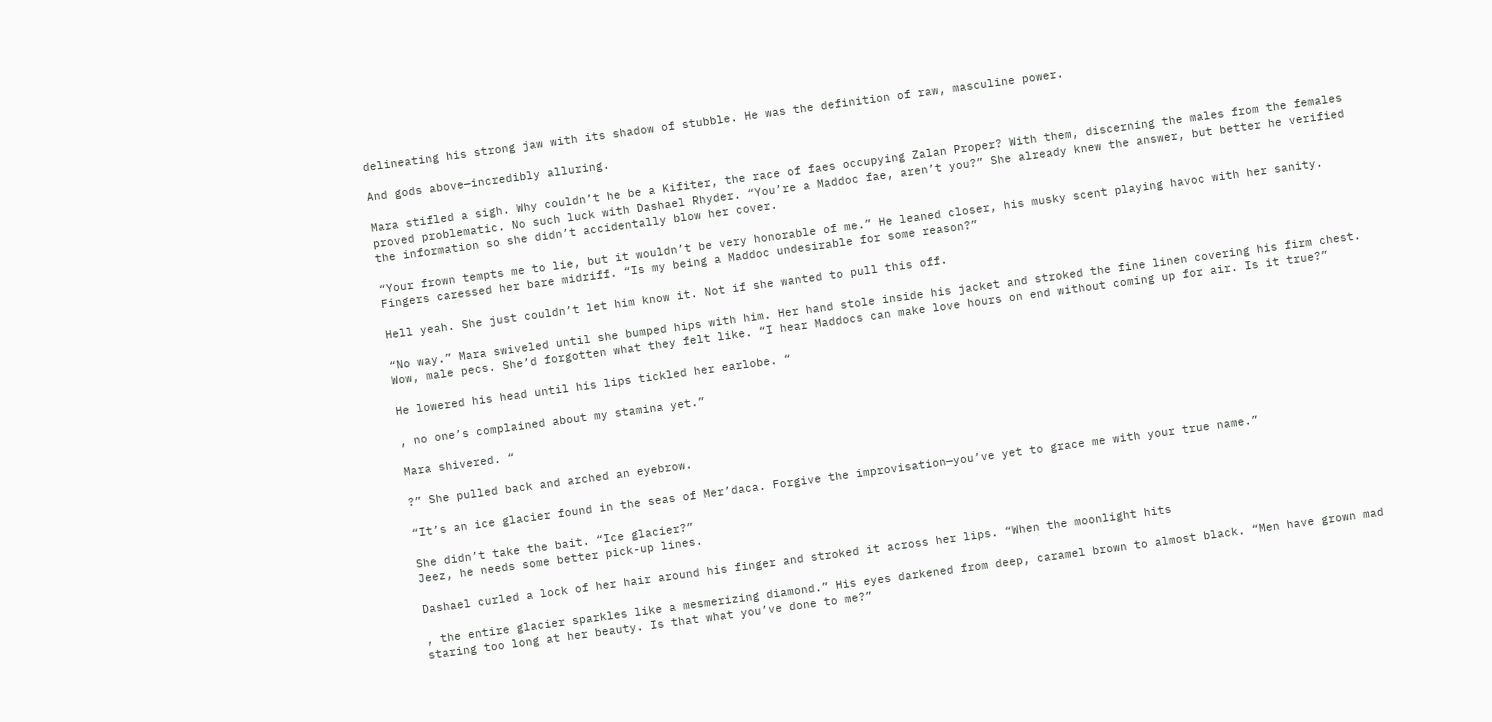delineating his strong jaw with its shadow of stubble. He was the definition of raw, masculine power.

And gods above—incredibly alluring.

Mara stifled a sigh. Why couldn’t he be a Kifiter, the race of faes occupying Zalan Proper? With them, discerning the males from the females proved problematic. No such luck with Dashael Rhyder. “You’re a Maddoc fae, aren’t you?” She already knew the answer, but better he verified the information so she didn’t accidentally blow her cover.

“Your frown tempts me to lie, but it wouldn’t be very honorable of me.” He leaned closer, his musky scent playing havoc with her sanity. Fingers caressed her bare midriff. “Is my being a Maddoc undesirable for some reason?”

Hell yeah. She just couldn’t let him know it. Not if she wanted to pull this off.

“No way.” Mara swiveled until she bumped hips with him. Her hand stole inside his jacket and stroked the fine linen covering his firm chest. Wow, male pecs. She’d forgotten what they felt like. “I hear Maddocs can make love hours on end without coming up for air. Is it true?”

He lowered his head until his lips tickled her earlobe. “

, no one’s complained about my stamina yet.”

Mara shivered. “

?” She pulled back and arched an eyebrow.

“It’s an ice glacier found in the seas of Mer’daca. Forgive the improvisation—you’ve yet to grace me with your true name.”

She didn’t take the bait. “Ice glacier?”
Jeez, he needs some better pick-up lines.

Dashael curled a lock of her hair around his finger and stroked it across her lips. “When the moonlight hits

, the entire glacier sparkles like a mesmerizing diamond.” His eyes darkened from deep, caramel brown to almost black. “Men have grown mad staring too long at her beauty. Is that what you’ve done to me?”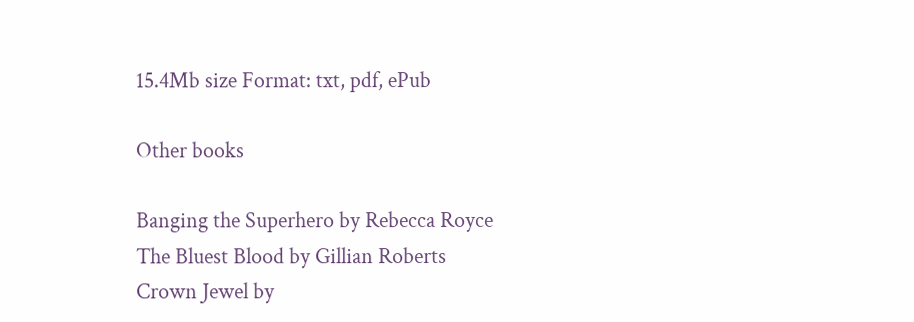15.4Mb size Format: txt, pdf, ePub

Other books

Banging the Superhero by Rebecca Royce
The Bluest Blood by Gillian Roberts
Crown Jewel by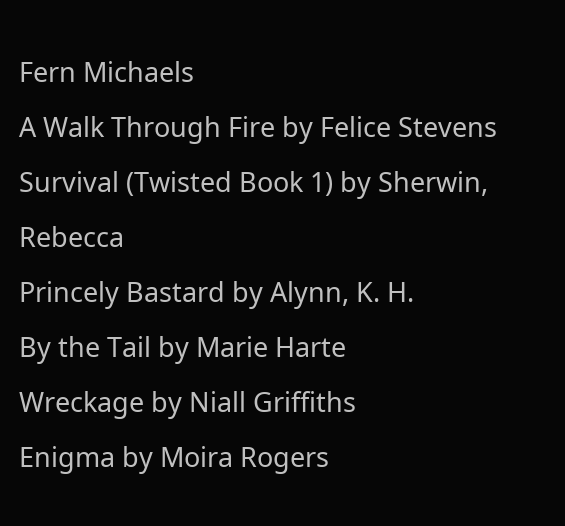Fern Michaels
A Walk Through Fire by Felice Stevens
Survival (Twisted Book 1) by Sherwin, Rebecca
Princely Bastard by Alynn, K. H.
By the Tail by Marie Harte
Wreckage by Niall Griffiths
Enigma by Moira Rogers